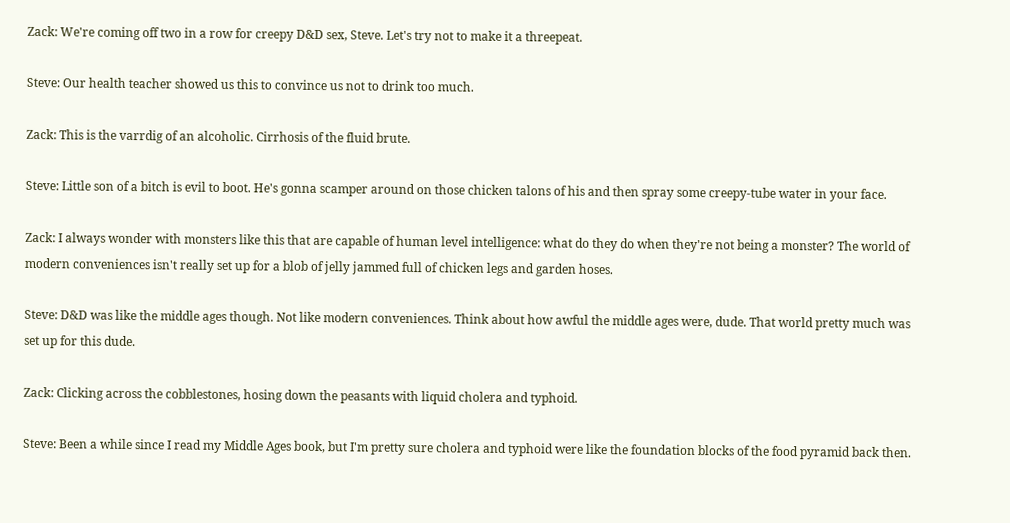Zack: We're coming off two in a row for creepy D&D sex, Steve. Let's try not to make it a threepeat.

Steve: Our health teacher showed us this to convince us not to drink too much.

Zack: This is the varrdig of an alcoholic. Cirrhosis of the fluid brute.

Steve: Little son of a bitch is evil to boot. He's gonna scamper around on those chicken talons of his and then spray some creepy-tube water in your face.

Zack: I always wonder with monsters like this that are capable of human level intelligence: what do they do when they're not being a monster? The world of modern conveniences isn't really set up for a blob of jelly jammed full of chicken legs and garden hoses.

Steve: D&D was like the middle ages though. Not like modern conveniences. Think about how awful the middle ages were, dude. That world pretty much was set up for this dude.

Zack: Clicking across the cobblestones, hosing down the peasants with liquid cholera and typhoid.

Steve: Been a while since I read my Middle Ages book, but I'm pretty sure cholera and typhoid were like the foundation blocks of the food pyramid back then.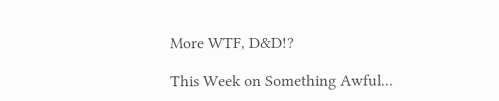More WTF, D&D!?

This Week on Something Awful...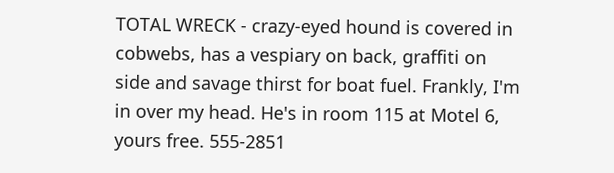TOTAL WRECK - crazy-eyed hound is covered in cobwebs, has a vespiary on back, graffiti on side and savage thirst for boat fuel. Frankly, I'm in over my head. He's in room 115 at Motel 6, yours free. 555-2851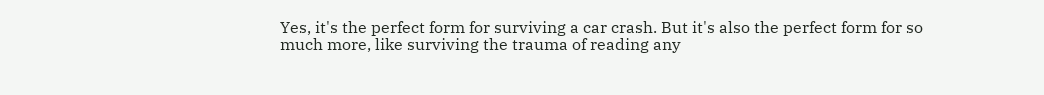Yes, it's the perfect form for surviving a car crash. But it's also the perfect form for so much more, like surviving the trauma of reading any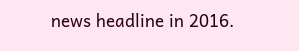news headline in 2016.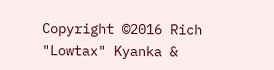Copyright ©2016 Rich "Lowtax" Kyanka &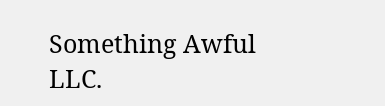Something Awful LLC.